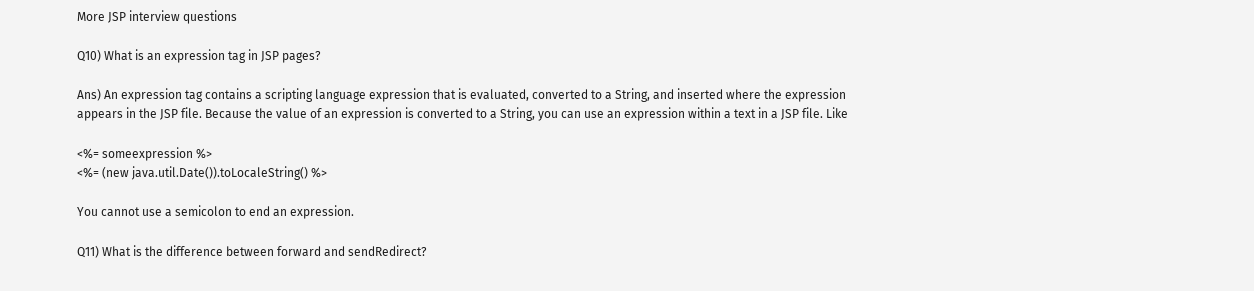More JSP interview questions

Q10) What is an expression tag in JSP pages?

Ans) An expression tag contains a scripting language expression that is evaluated, converted to a String, and inserted where the expression appears in the JSP file. Because the value of an expression is converted to a String, you can use an expression within a text in a JSP file. Like

<%= someexpression %>
<%= (new java.util.Date()).toLocaleString() %>

You cannot use a semicolon to end an expression.

Q11) What is the difference between forward and sendRedirect?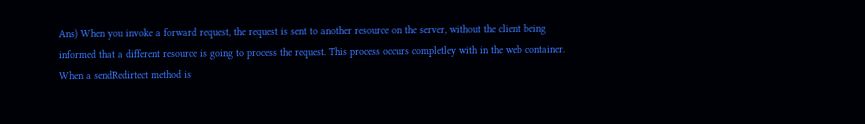Ans) When you invoke a forward request, the request is sent to another resource on the server, without the client being informed that a different resource is going to process the request. This process occurs completley with in the web container. When a sendRedirtect method is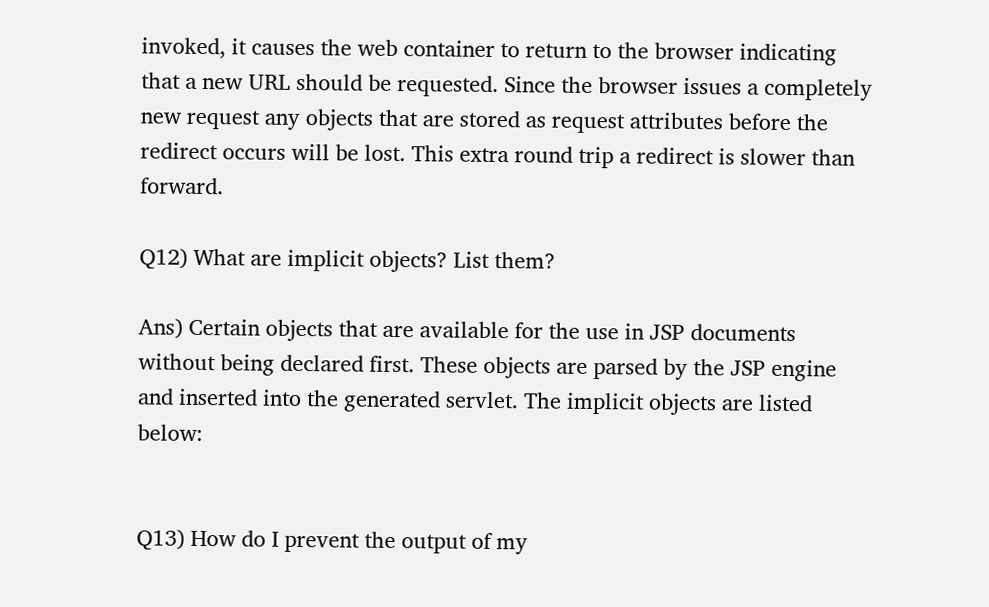invoked, it causes the web container to return to the browser indicating that a new URL should be requested. Since the browser issues a completely new request any objects that are stored as request attributes before the redirect occurs will be lost. This extra round trip a redirect is slower than forward.

Q12) What are implicit objects? List them?

Ans) Certain objects that are available for the use in JSP documents without being declared first. These objects are parsed by the JSP engine and inserted into the generated servlet. The implicit objects are listed below:


Q13) How do I prevent the output of my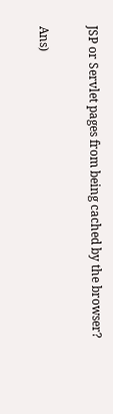JSP or Servlet pages from being cached by the browser?

Ans)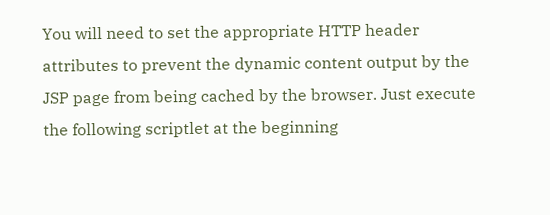You will need to set the appropriate HTTP header attributes to prevent the dynamic content output by the JSP page from being cached by the browser. Just execute the following scriptlet at the beginning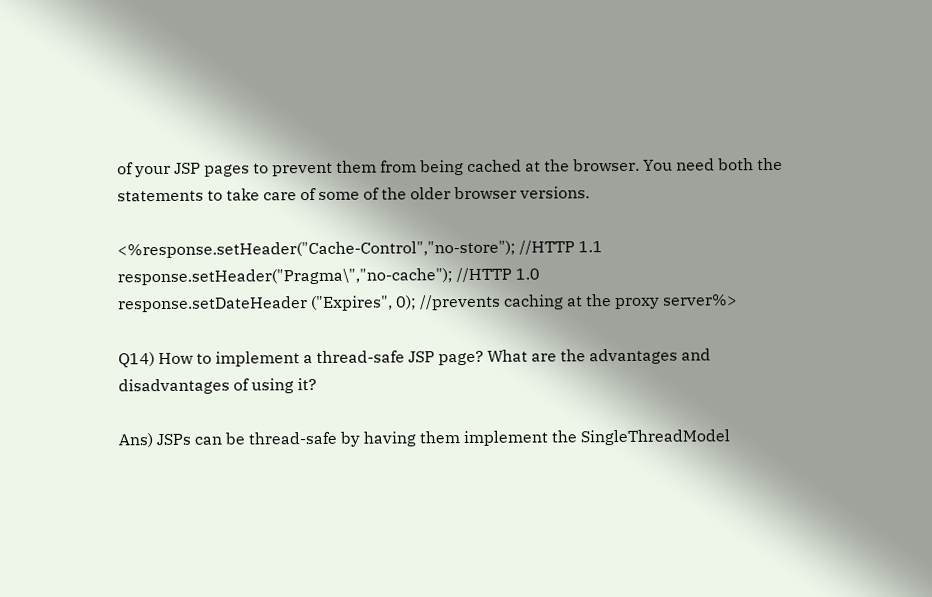of your JSP pages to prevent them from being cached at the browser. You need both the statements to take care of some of the older browser versions.

<%response.setHeader("Cache-Control","no-store"); //HTTP 1.1
response.setHeader("Pragma\","no-cache"); //HTTP 1.0
response.setDateHeader ("Expires", 0); //prevents caching at the proxy server%>

Q14) How to implement a thread-safe JSP page? What are the advantages and disadvantages of using it?

Ans) JSPs can be thread-safe by having them implement the SingleThreadModel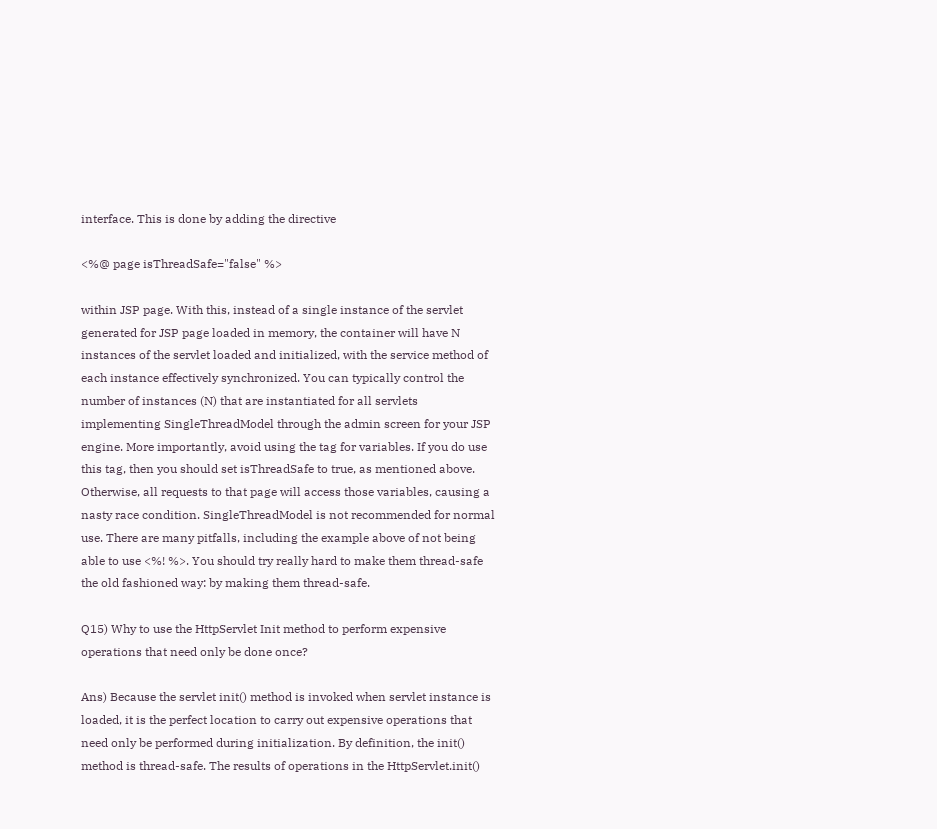interface. This is done by adding the directive

<%@ page isThreadSafe="false" %>

within JSP page. With this, instead of a single instance of the servlet generated for JSP page loaded in memory, the container will have N instances of the servlet loaded and initialized, with the service method of each instance effectively synchronized. You can typically control the number of instances (N) that are instantiated for all servlets implementing SingleThreadModel through the admin screen for your JSP engine. More importantly, avoid using the tag for variables. If you do use this tag, then you should set isThreadSafe to true, as mentioned above. Otherwise, all requests to that page will access those variables, causing a nasty race condition. SingleThreadModel is not recommended for normal use. There are many pitfalls, including the example above of not being able to use <%! %>. You should try really hard to make them thread-safe the old fashioned way: by making them thread-safe.

Q15) Why to use the HttpServlet Init method to perform expensive operations that need only be done once?

Ans) Because the servlet init() method is invoked when servlet instance is loaded, it is the perfect location to carry out expensive operations that need only be performed during initialization. By definition, the init() method is thread-safe. The results of operations in the HttpServlet.init()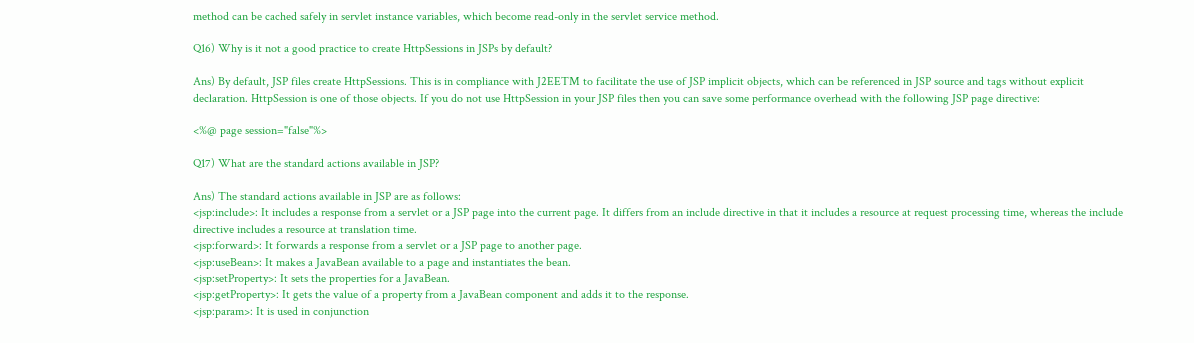method can be cached safely in servlet instance variables, which become read-only in the servlet service method.

Q16) Why is it not a good practice to create HttpSessions in JSPs by default?

Ans) By default, JSP files create HttpSessions. This is in compliance with J2EETM to facilitate the use of JSP implicit objects, which can be referenced in JSP source and tags without explicit declaration. HttpSession is one of those objects. If you do not use HttpSession in your JSP files then you can save some performance overhead with the following JSP page directive:

<%@ page session="false"%>

Q17) What are the standard actions available in JSP?

Ans) The standard actions available in JSP are as follows:
<jsp:include>: It includes a response from a servlet or a JSP page into the current page. It differs from an include directive in that it includes a resource at request processing time, whereas the include directive includes a resource at translation time.
<jsp:forward>: It forwards a response from a servlet or a JSP page to another page.
<jsp:useBean>: It makes a JavaBean available to a page and instantiates the bean.
<jsp:setProperty>: It sets the properties for a JavaBean.
<jsp:getProperty>: It gets the value of a property from a JavaBean component and adds it to the response.
<jsp:param>: It is used in conjunction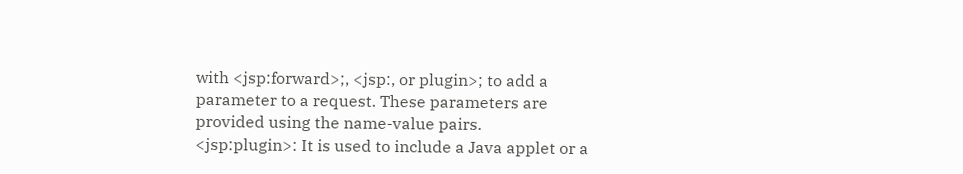with <jsp:forward>;, <jsp:, or plugin>; to add a parameter to a request. These parameters are provided using the name-value pairs.
<jsp:plugin>: It is used to include a Java applet or a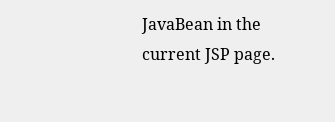JavaBean in the current JSP page.